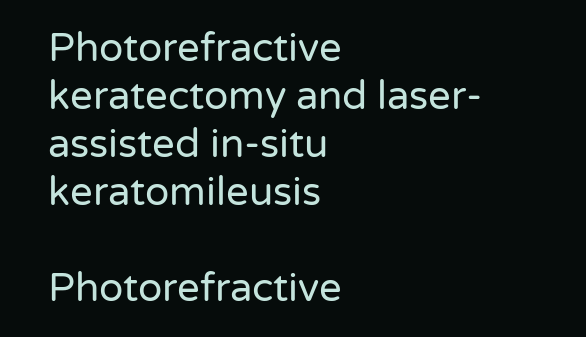Photorefractive keratectomy and laser-assisted in-situ keratomileusis

Photorefractive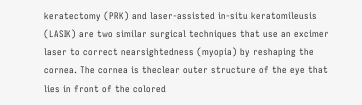keratectomy (PRK) and laser-assisted in-situ keratomileusis (LASIK) are two similar surgical techniques that use an excimer laser to correct nearsightedness (myopia) by reshaping the cornea. The cornea is theclear outer structure of the eye that lies in front of the colored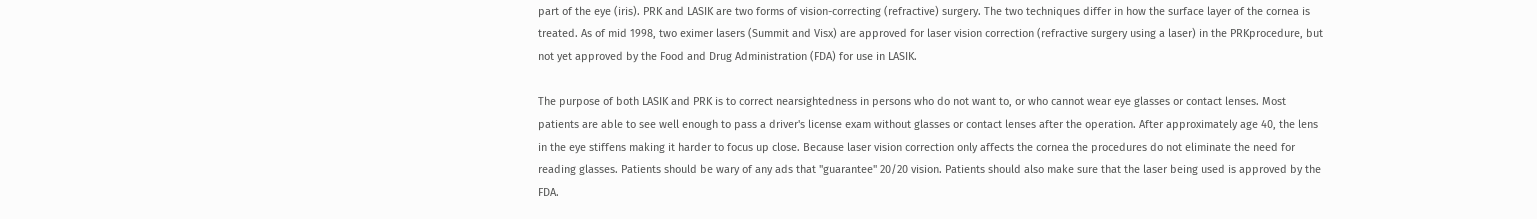part of the eye (iris). PRK and LASIK are two forms of vision-correcting (refractive) surgery. The two techniques differ in how the surface layer of the cornea is treated. As of mid 1998, two eximer lasers (Summit and Visx) are approved for laser vision correction (refractive surgery using a laser) in the PRKprocedure, but not yet approved by the Food and Drug Administration (FDA) for use in LASIK.

The purpose of both LASIK and PRK is to correct nearsightedness in persons who do not want to, or who cannot wear eye glasses or contact lenses. Most patients are able to see well enough to pass a driver's license exam without glasses or contact lenses after the operation. After approximately age 40, the lens in the eye stiffens making it harder to focus up close. Because laser vision correction only affects the cornea the procedures do not eliminate the need for reading glasses. Patients should be wary of any ads that "guarantee" 20/20 vision. Patients should also make sure that the laser being used is approved by the FDA.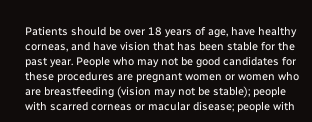Patients should be over 18 years of age, have healthy corneas, and have vision that has been stable for the past year. People who may not be good candidates for these procedures are pregnant women or women who are breastfeeding (vision may not be stable); people with scarred corneas or macular disease; people with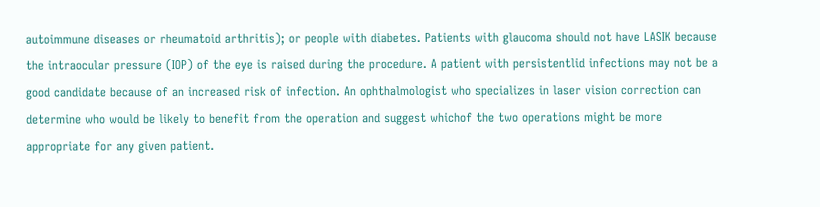autoimmune diseases or rheumatoid arthritis); or people with diabetes. Patients with glaucoma should not have LASIK because the intraocular pressure (IOP) of the eye is raised during the procedure. A patient with persistentlid infections may not be a good candidate because of an increased risk of infection. An ophthalmologist who specializes in laser vision correction can determine who would be likely to benefit from the operation and suggest whichof the two operations might be more appropriate for any given patient.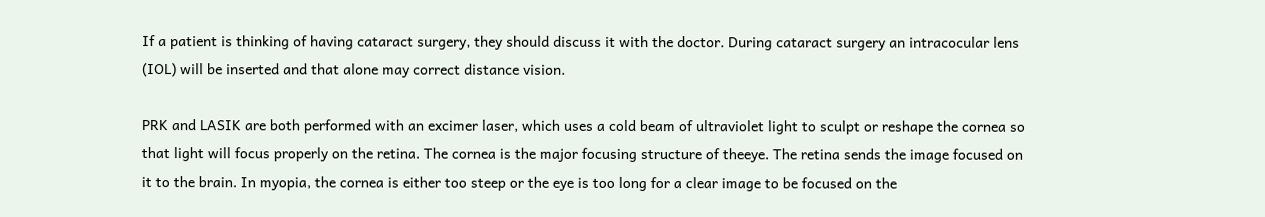If a patient is thinking of having cataract surgery, they should discuss it with the doctor. During cataract surgery an intracocular lens (IOL) will be inserted and that alone may correct distance vision.

PRK and LASIK are both performed with an excimer laser, which uses a cold beam of ultraviolet light to sculpt or reshape the cornea so that light will focus properly on the retina. The cornea is the major focusing structure of theeye. The retina sends the image focused on it to the brain. In myopia, the cornea is either too steep or the eye is too long for a clear image to be focused on the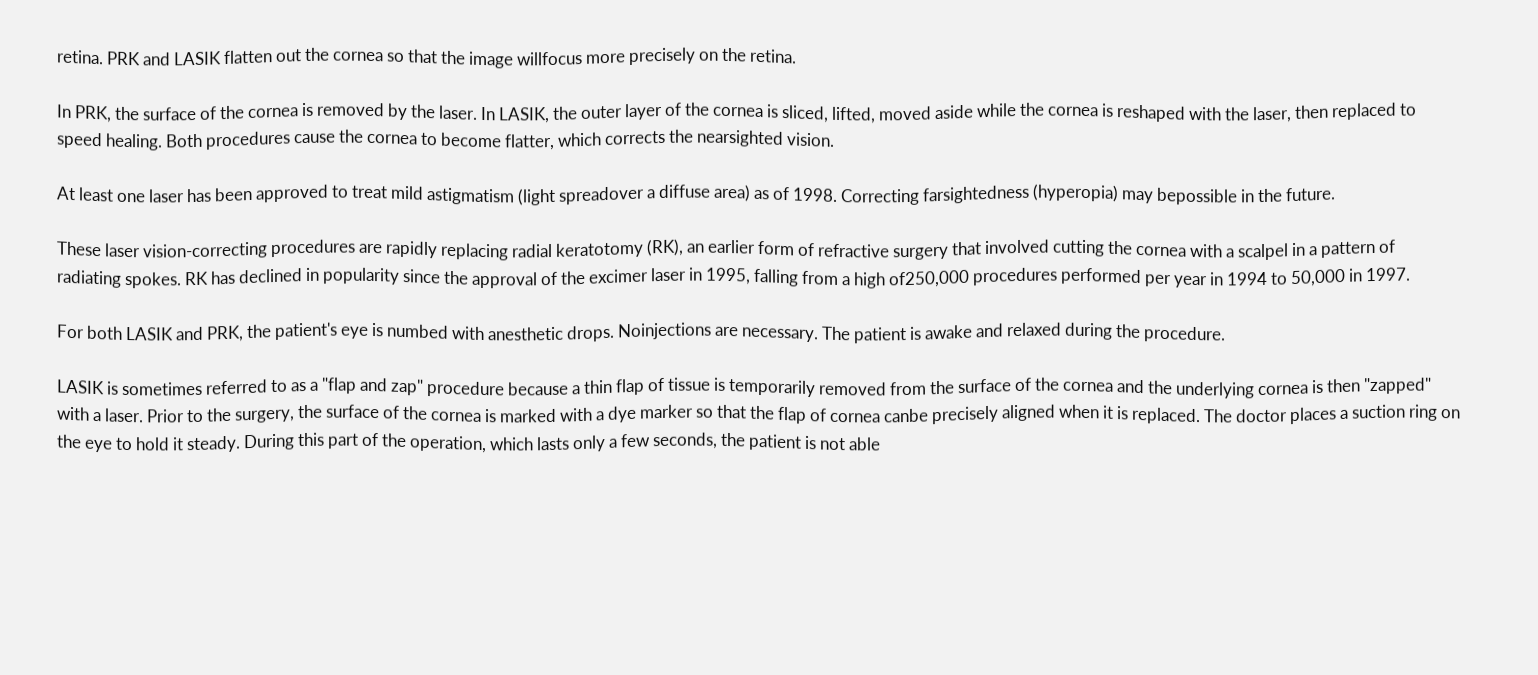retina. PRK and LASIK flatten out the cornea so that the image willfocus more precisely on the retina.

In PRK, the surface of the cornea is removed by the laser. In LASIK, the outer layer of the cornea is sliced, lifted, moved aside while the cornea is reshaped with the laser, then replaced to speed healing. Both procedures cause the cornea to become flatter, which corrects the nearsighted vision.

At least one laser has been approved to treat mild astigmatism (light spreadover a diffuse area) as of 1998. Correcting farsightedness (hyperopia) may bepossible in the future.

These laser vision-correcting procedures are rapidly replacing radial keratotomy (RK), an earlier form of refractive surgery that involved cutting the cornea with a scalpel in a pattern of radiating spokes. RK has declined in popularity since the approval of the excimer laser in 1995, falling from a high of250,000 procedures performed per year in 1994 to 50,000 in 1997.

For both LASIK and PRK, the patient's eye is numbed with anesthetic drops. Noinjections are necessary. The patient is awake and relaxed during the procedure.

LASIK is sometimes referred to as a "flap and zap" procedure because a thin flap of tissue is temporarily removed from the surface of the cornea and the underlying cornea is then "zapped" with a laser. Prior to the surgery, the surface of the cornea is marked with a dye marker so that the flap of cornea canbe precisely aligned when it is replaced. The doctor places a suction ring on the eye to hold it steady. During this part of the operation, which lasts only a few seconds, the patient is not able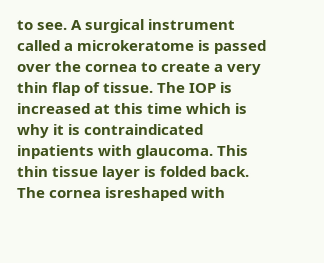to see. A surgical instrument called a microkeratome is passed over the cornea to create a very thin flap of tissue. The IOP is increased at this time which is why it is contraindicated inpatients with glaucoma. This thin tissue layer is folded back. The cornea isreshaped with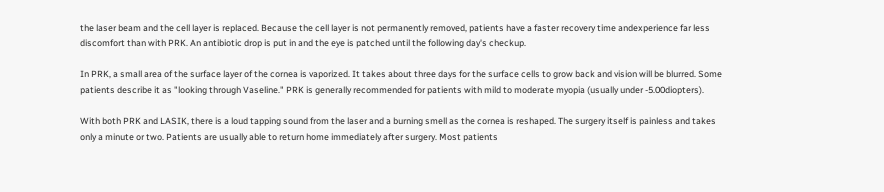the laser beam and the cell layer is replaced. Because the cell layer is not permanently removed, patients have a faster recovery time andexperience far less discomfort than with PRK. An antibiotic drop is put in and the eye is patched until the following day's checkup.

In PRK, a small area of the surface layer of the cornea is vaporized. It takes about three days for the surface cells to grow back and vision will be blurred. Some patients describe it as "looking through Vaseline." PRK is generally recommended for patients with mild to moderate myopia (usually under -5.00diopters).

With both PRK and LASIK, there is a loud tapping sound from the laser and a burning smell as the cornea is reshaped. The surgery itself is painless and takes only a minute or two. Patients are usually able to return home immediately after surgery. Most patients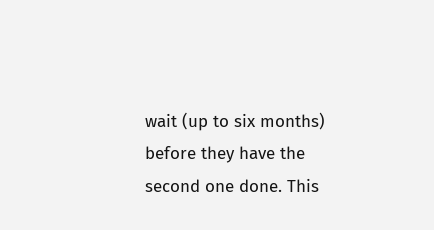wait (up to six months) before they have the second one done. This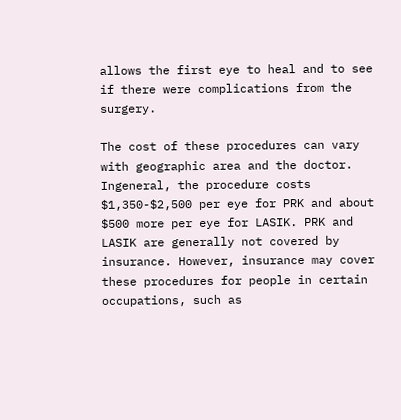allows the first eye to heal and to see if there were complications from the surgery.

The cost of these procedures can vary with geographic area and the doctor. Ingeneral, the procedure costs $1,350-$2,500 per eye for PRK and about $500 more per eye for LASIK. PRK and LASIK are generally not covered by insurance. However, insurance may cover these procedures for people in certain occupations, such as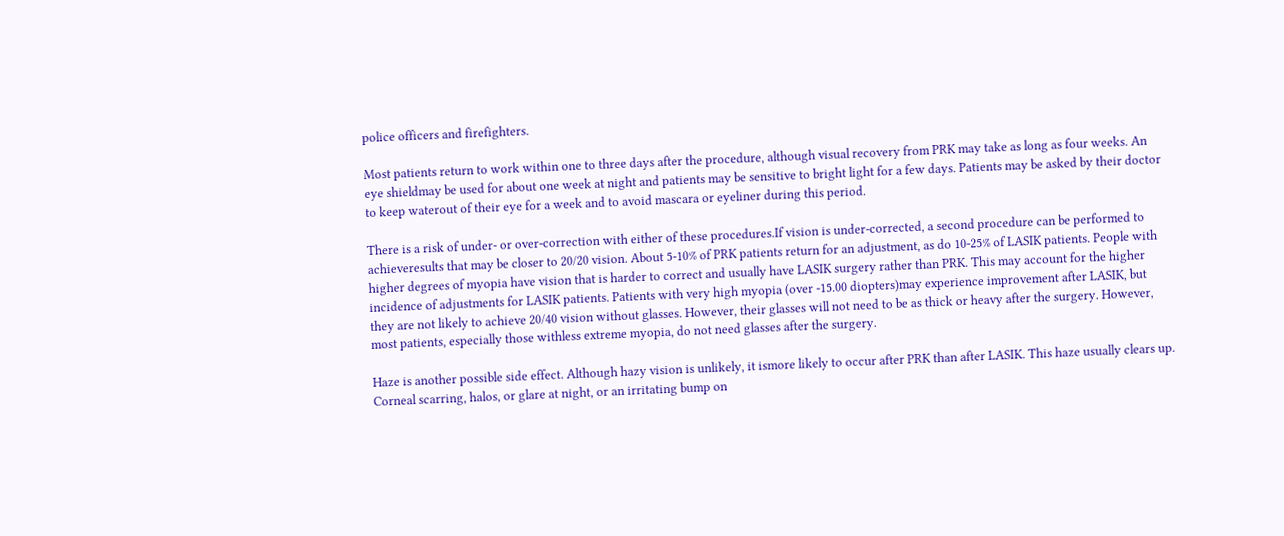police officers and firefighters.

Most patients return to work within one to three days after the procedure, although visual recovery from PRK may take as long as four weeks. An eye shieldmay be used for about one week at night and patients may be sensitive to bright light for a few days. Patients may be asked by their doctor to keep waterout of their eye for a week and to avoid mascara or eyeliner during this period.

There is a risk of under- or over-correction with either of these procedures.If vision is under-corrected, a second procedure can be performed to achieveresults that may be closer to 20/20 vision. About 5-10% of PRK patients return for an adjustment, as do 10-25% of LASIK patients. People with higher degrees of myopia have vision that is harder to correct and usually have LASIK surgery rather than PRK. This may account for the higher incidence of adjustments for LASIK patients. Patients with very high myopia (over -15.00 diopters)may experience improvement after LASIK, but they are not likely to achieve 20/40 vision without glasses. However, their glasses will not need to be as thick or heavy after the surgery. However, most patients, especially those withless extreme myopia, do not need glasses after the surgery.

Haze is another possible side effect. Although hazy vision is unlikely, it ismore likely to occur after PRK than after LASIK. This haze usually clears up. Corneal scarring, halos, or glare at night, or an irritating bump on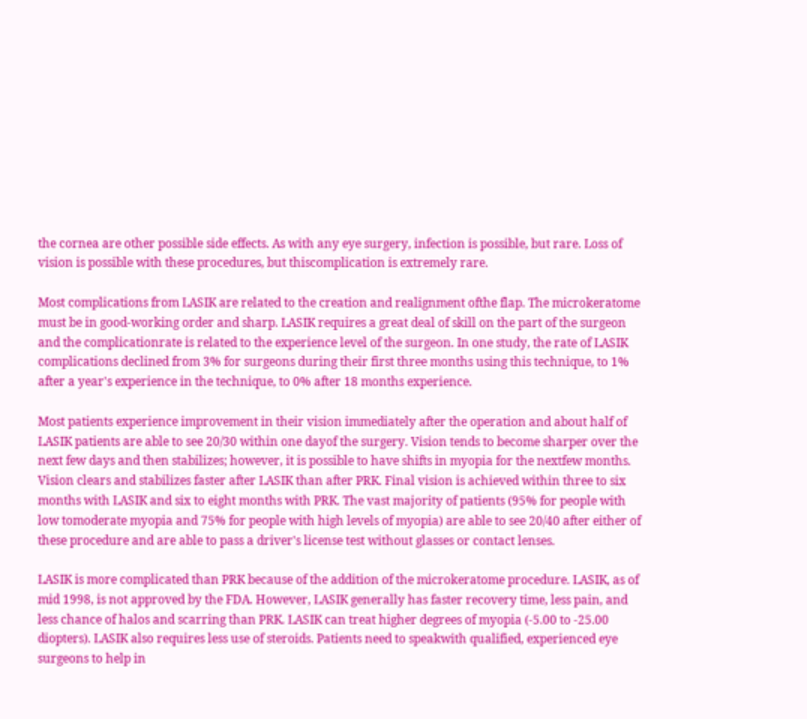the cornea are other possible side effects. As with any eye surgery, infection is possible, but rare. Loss of vision is possible with these procedures, but thiscomplication is extremely rare.

Most complications from LASIK are related to the creation and realignment ofthe flap. The microkeratome must be in good-working order and sharp. LASIK requires a great deal of skill on the part of the surgeon and the complicationrate is related to the experience level of the surgeon. In one study, the rate of LASIK complications declined from 3% for surgeons during their first three months using this technique, to 1% after a year's experience in the technique, to 0% after 18 months experience.

Most patients experience improvement in their vision immediately after the operation and about half of LASIK patients are able to see 20/30 within one dayof the surgery. Vision tends to become sharper over the next few days and then stabilizes; however, it is possible to have shifts in myopia for the nextfew months. Vision clears and stabilizes faster after LASIK than after PRK. Final vision is achieved within three to six months with LASIK and six to eight months with PRK. The vast majority of patients (95% for people with low tomoderate myopia and 75% for people with high levels of myopia) are able to see 20/40 after either of these procedure and are able to pass a driver's license test without glasses or contact lenses.

LASIK is more complicated than PRK because of the addition of the microkeratome procedure. LASIK, as of mid 1998, is not approved by the FDA. However, LASIK generally has faster recovery time, less pain, and less chance of halos and scarring than PRK. LASIK can treat higher degrees of myopia (-5.00 to -25.00 diopters). LASIK also requires less use of steroids. Patients need to speakwith qualified, experienced eye surgeons to help in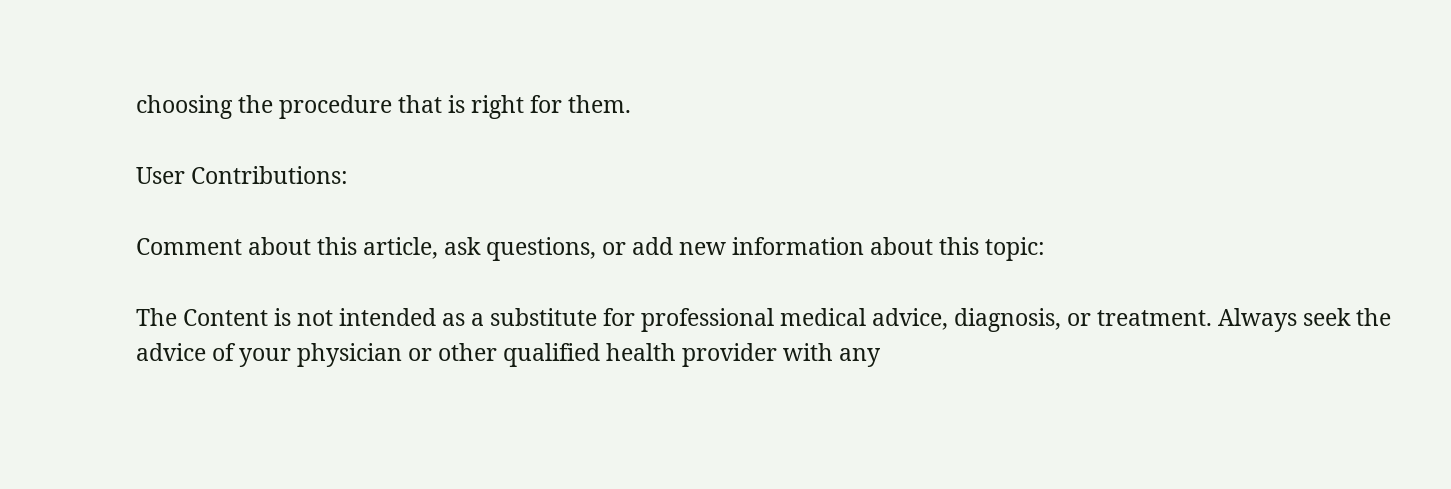choosing the procedure that is right for them.

User Contributions:

Comment about this article, ask questions, or add new information about this topic:

The Content is not intended as a substitute for professional medical advice, diagnosis, or treatment. Always seek the advice of your physician or other qualified health provider with any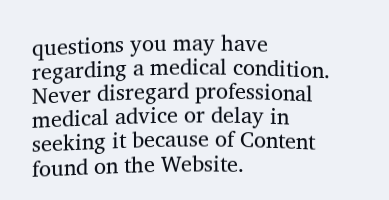questions you may have regarding a medical condition. Never disregard professional medical advice or delay in seeking it because of Content found on the Website.